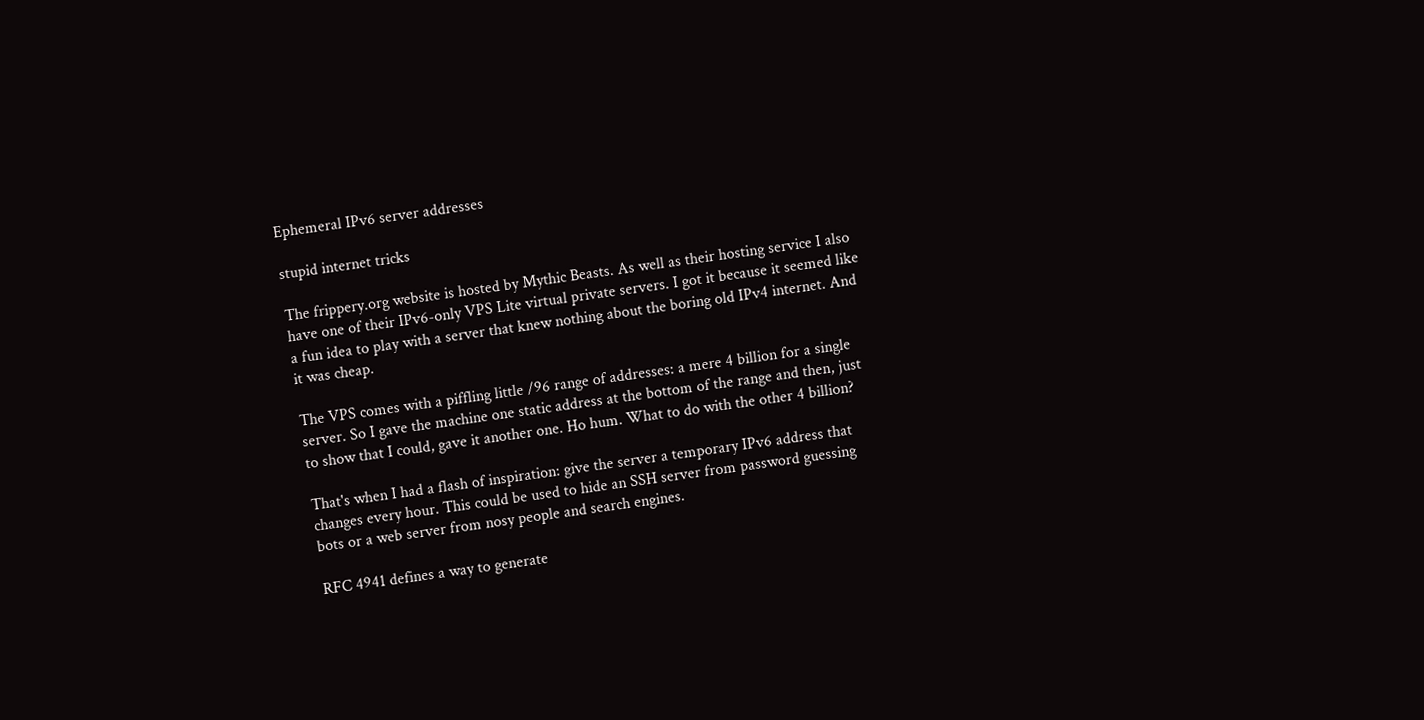Ephemeral IPv6 server addresses

stupid internet tricks

The frippery.org website is hosted by Mythic Beasts. As well as their hosting service I also have one of their IPv6-only VPS Lite virtual private servers. I got it because it seemed like a fun idea to play with a server that knew nothing about the boring old IPv4 internet. And it was cheap.

The VPS comes with a piffling little /96 range of addresses: a mere 4 billion for a single server. So I gave the machine one static address at the bottom of the range and then, just to show that I could, gave it another one. Ho hum. What to do with the other 4 billion?

That's when I had a flash of inspiration: give the server a temporary IPv6 address that changes every hour. This could be used to hide an SSH server from password guessing bots or a web server from nosy people and search engines.

RFC 4941 defines a way to generate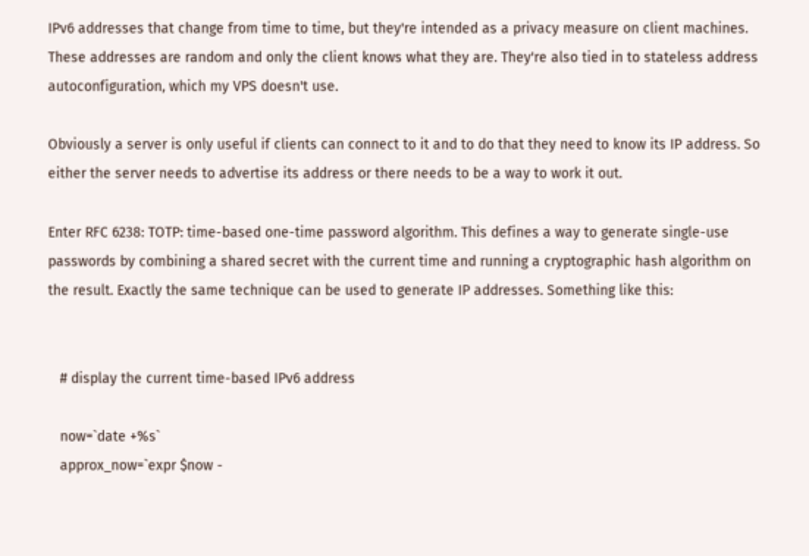IPv6 addresses that change from time to time, but they're intended as a privacy measure on client machines. These addresses are random and only the client knows what they are. They're also tied in to stateless address autoconfiguration, which my VPS doesn't use.

Obviously a server is only useful if clients can connect to it and to do that they need to know its IP address. So either the server needs to advertise its address or there needs to be a way to work it out.

Enter RFC 6238: TOTP: time-based one-time password algorithm. This defines a way to generate single-use passwords by combining a shared secret with the current time and running a cryptographic hash algorithm on the result. Exactly the same technique can be used to generate IP addresses. Something like this:


   # display the current time-based IPv6 address

   now=`date +%s`
   approx_now=`expr $now -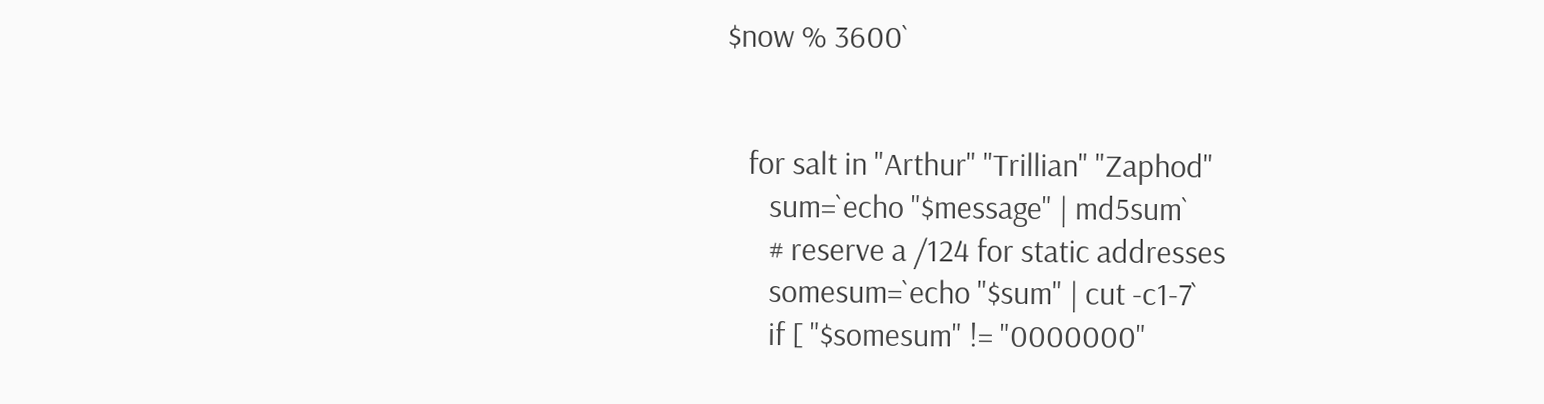$now % 3600`


   for salt in "Arthur" "Trillian" "Zaphod"
      sum=`echo "$message" | md5sum`
      # reserve a /124 for static addresses
      somesum=`echo "$sum" | cut -c1-7`
      if [ "$somesum" != "0000000"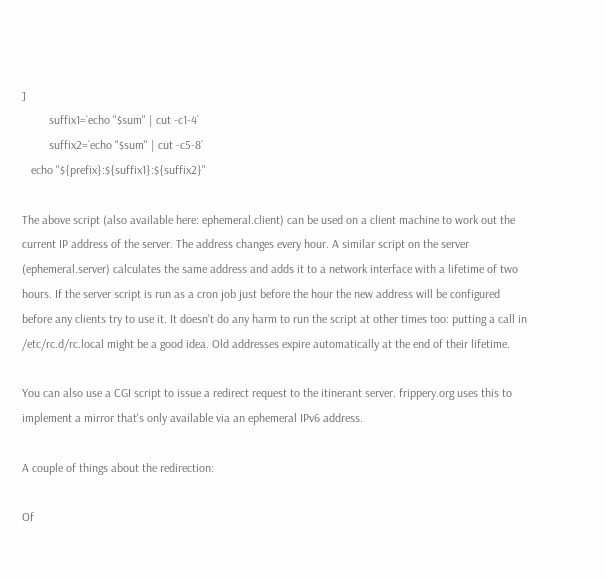]
         suffix1=`echo "$sum" | cut -c1-4`
         suffix2=`echo "$sum" | cut -c5-8`
   echo "${prefix}:${suffix1}:${suffix2}"

The above script (also available here: ephemeral.client) can be used on a client machine to work out the current IP address of the server. The address changes every hour. A similar script on the server (ephemeral.server) calculates the same address and adds it to a network interface with a lifetime of two hours. If the server script is run as a cron job just before the hour the new address will be configured before any clients try to use it. It doesn't do any harm to run the script at other times too: putting a call in /etc/rc.d/rc.local might be a good idea. Old addresses expire automatically at the end of their lifetime.

You can also use a CGI script to issue a redirect request to the itinerant server. frippery.org uses this to implement a mirror that's only available via an ephemeral IPv6 address.

A couple of things about the redirection:

Of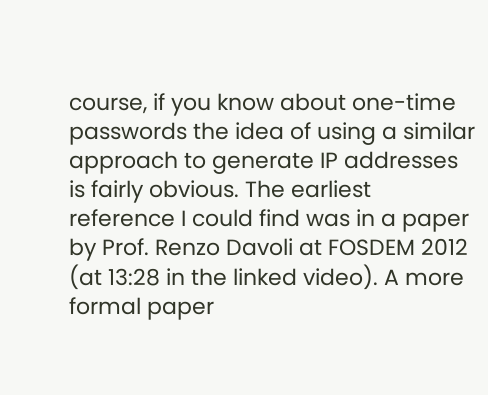course, if you know about one-time passwords the idea of using a similar approach to generate IP addresses is fairly obvious. The earliest reference I could find was in a paper by Prof. Renzo Davoli at FOSDEM 2012 (at 13:28 in the linked video). A more formal paper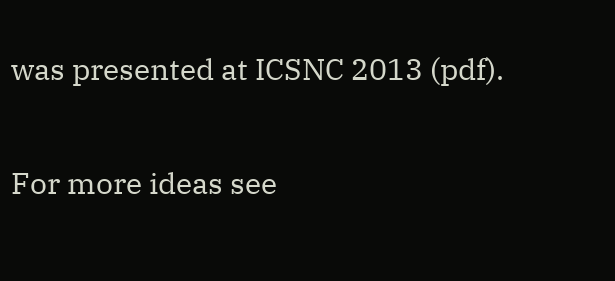was presented at ICSNC 2013 (pdf).

For more ideas see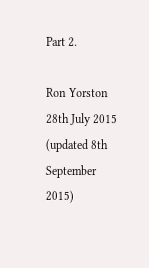Part 2.

Ron Yorston
28th July 2015 (updated 8th September 2015)